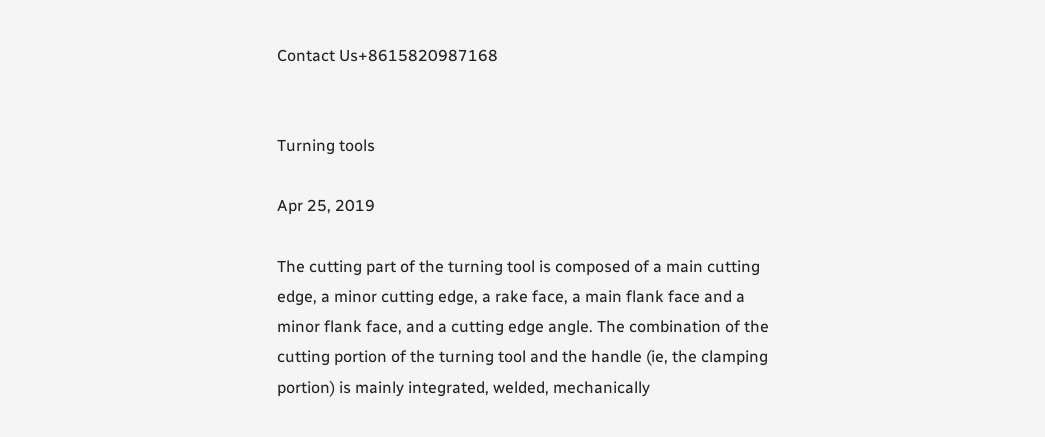Contact Us+8615820987168


Turning tools

Apr 25, 2019

The cutting part of the turning tool is composed of a main cutting edge, a minor cutting edge, a rake face, a main flank face and a minor flank face, and a cutting edge angle. The combination of the cutting portion of the turning tool and the handle (ie, the clamping portion) is mainly integrated, welded, mechanically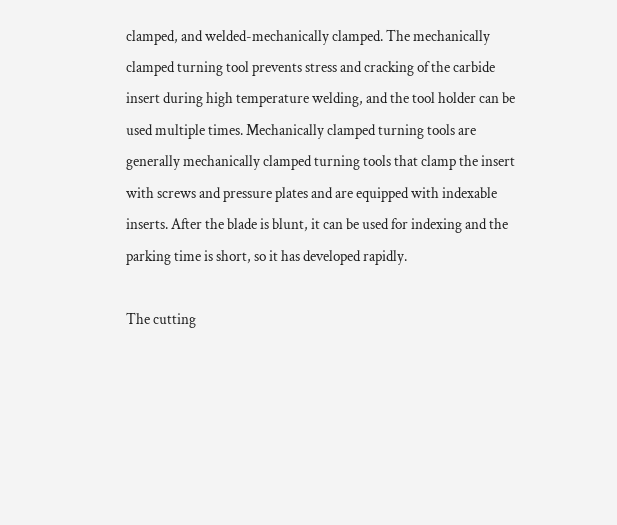clamped, and welded-mechanically clamped. The mechanically clamped turning tool prevents stress and cracking of the carbide insert during high temperature welding, and the tool holder can be used multiple times. Mechanically clamped turning tools are generally mechanically clamped turning tools that clamp the insert with screws and pressure plates and are equipped with indexable inserts. After the blade is blunt, it can be used for indexing and the parking time is short, so it has developed rapidly.

The cutting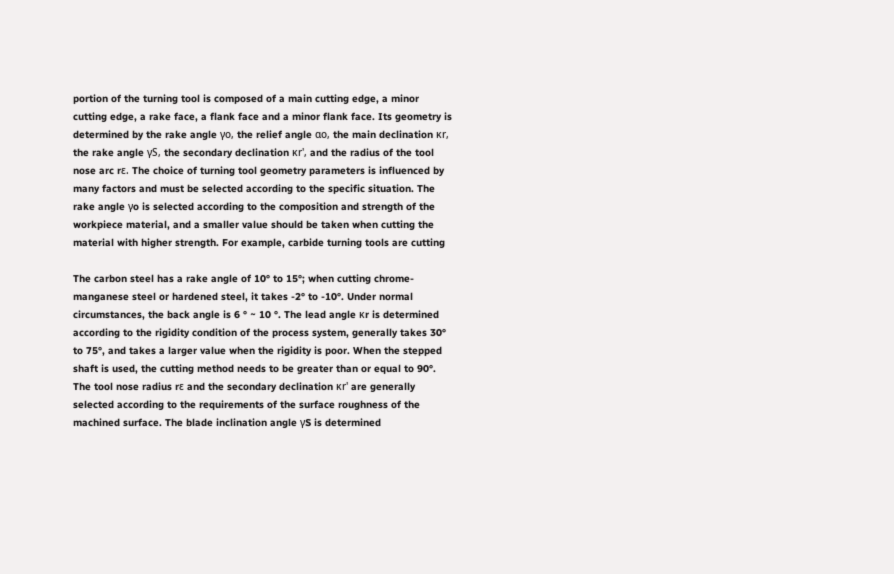portion of the turning tool is composed of a main cutting edge, a minor cutting edge, a rake face, a flank face and a minor flank face. Its geometry is determined by the rake angle γo, the relief angle αo, the main declination κr, the rake angle γS, the secondary declination κr', and the radius of the tool nose arc rε. The choice of turning tool geometry parameters is influenced by many factors and must be selected according to the specific situation. The rake angle γo is selected according to the composition and strength of the workpiece material, and a smaller value should be taken when cutting the material with higher strength. For example, carbide turning tools are cutting

The carbon steel has a rake angle of 10° to 15°; when cutting chrome-manganese steel or hardened steel, it takes -2° to -10°. Under normal circumstances, the back angle is 6 ° ~ 10 °. The lead angle κr is determined according to the rigidity condition of the process system, generally takes 30° to 75°, and takes a larger value when the rigidity is poor. When the stepped shaft is used, the cutting method needs to be greater than or equal to 90°. The tool nose radius rε and the secondary declination κr' are generally selected according to the requirements of the surface roughness of the machined surface. The blade inclination angle γS is determined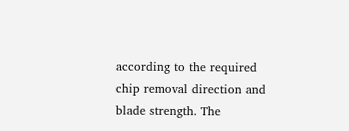according to the required chip removal direction and blade strength. The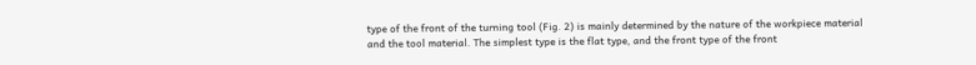type of the front of the turning tool (Fig. 2) is mainly determined by the nature of the workpiece material and the tool material. The simplest type is the flat type, and the front type of the front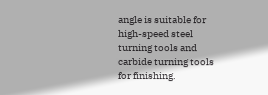angle is suitable for high-speed steel turning tools and carbide turning tools for finishing.